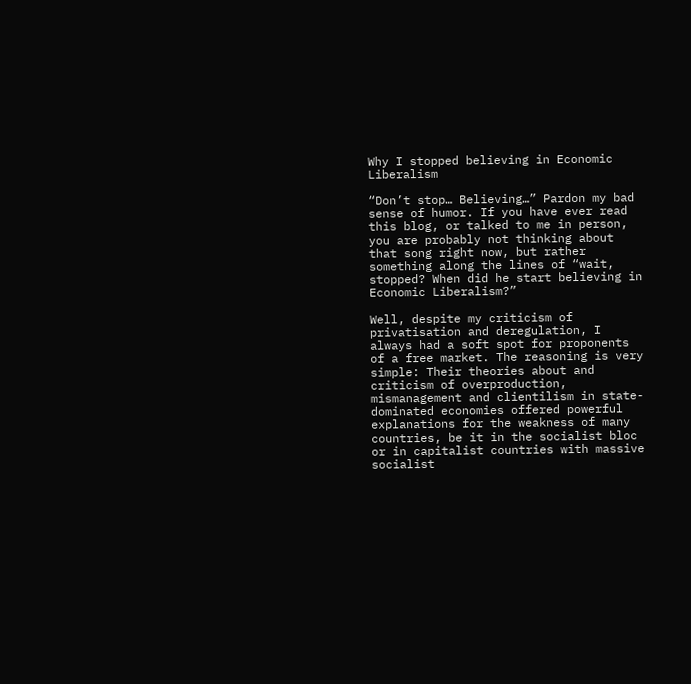Why I stopped believing in Economic Liberalism

“Don’t stop… Believing…” Pardon my bad sense of humor. If you have ever read this blog, or talked to me in person, you are probably not thinking about that song right now, but rather something along the lines of “wait, stopped? When did he start believing in Economic Liberalism?”

Well, despite my criticism of privatisation and deregulation, I always had a soft spot for proponents of a free market. The reasoning is very simple: Their theories about and criticism of overproduction, mismanagement and clientilism in state-dominated economies offered powerful explanations for the weakness of many countries, be it in the socialist bloc or in capitalist countries with massive socialist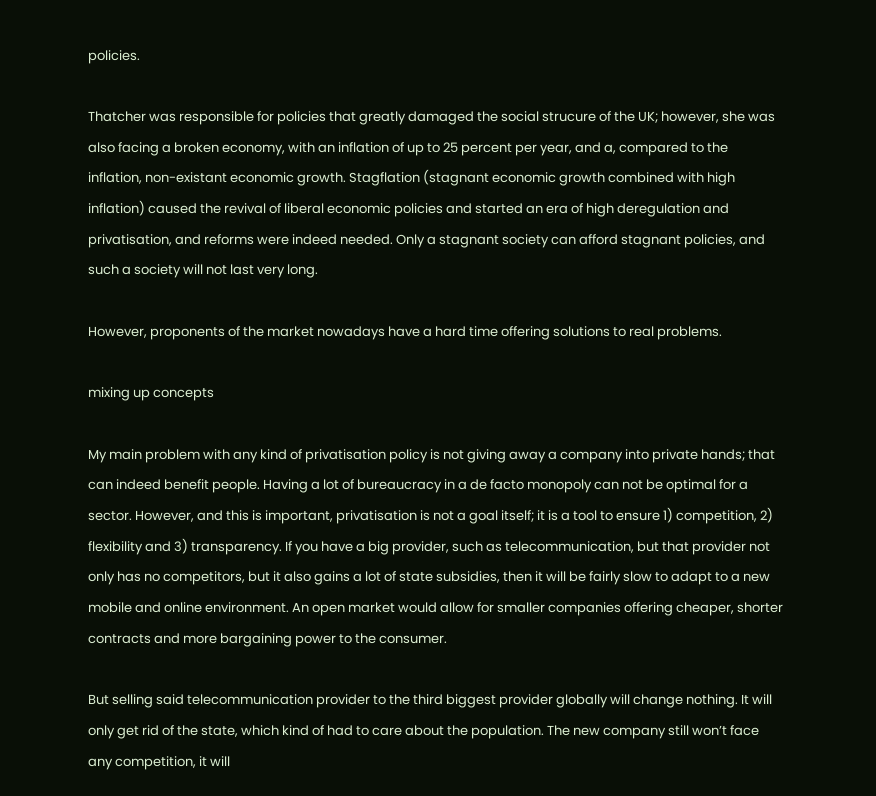policies.

Thatcher was responsible for policies that greatly damaged the social strucure of the UK; however, she was also facing a broken economy, with an inflation of up to 25 percent per year, and a, compared to the inflation, non-existant economic growth. Stagflation (stagnant economic growth combined with high inflation) caused the revival of liberal economic policies and started an era of high deregulation and privatisation, and reforms were indeed needed. Only a stagnant society can afford stagnant policies, and such a society will not last very long.

However, proponents of the market nowadays have a hard time offering solutions to real problems.

mixing up concepts

My main problem with any kind of privatisation policy is not giving away a company into private hands; that can indeed benefit people. Having a lot of bureaucracy in a de facto monopoly can not be optimal for a sector. However, and this is important, privatisation is not a goal itself; it is a tool to ensure 1) competition, 2) flexibility and 3) transparency. If you have a big provider, such as telecommunication, but that provider not only has no competitors, but it also gains a lot of state subsidies, then it will be fairly slow to adapt to a new mobile and online environment. An open market would allow for smaller companies offering cheaper, shorter contracts and more bargaining power to the consumer.

But selling said telecommunication provider to the third biggest provider globally will change nothing. It will only get rid of the state, which kind of had to care about the population. The new company still won’t face any competition, it will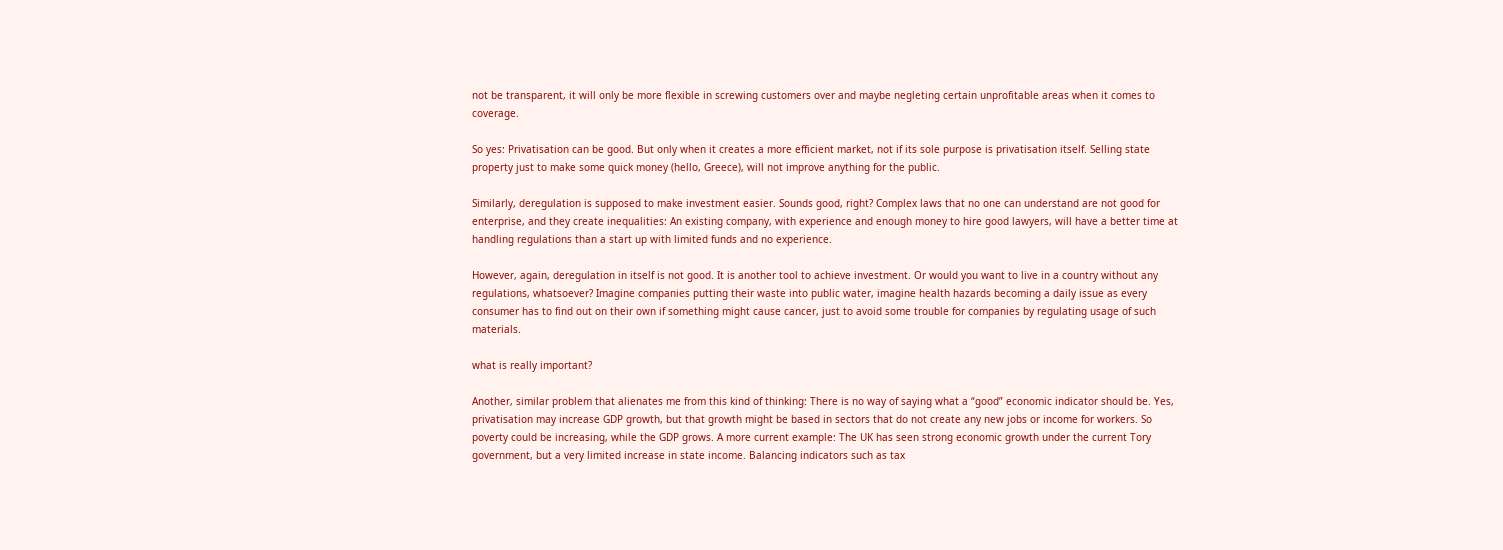not be transparent, it will only be more flexible in screwing customers over and maybe negleting certain unprofitable areas when it comes to coverage.

So yes: Privatisation can be good. But only when it creates a more efficient market, not if its sole purpose is privatisation itself. Selling state property just to make some quick money (hello, Greece), will not improve anything for the public.

Similarly, deregulation is supposed to make investment easier. Sounds good, right? Complex laws that no one can understand are not good for enterprise, and they create inequalities: An existing company, with experience and enough money to hire good lawyers, will have a better time at handling regulations than a start up with limited funds and no experience.

However, again, deregulation in itself is not good. It is another tool to achieve investment. Or would you want to live in a country without any regulations, whatsoever? Imagine companies putting their waste into public water, imagine health hazards becoming a daily issue as every consumer has to find out on their own if something might cause cancer, just to avoid some trouble for companies by regulating usage of such materials.

what is really important?

Another, similar problem that alienates me from this kind of thinking: There is no way of saying what a “good” economic indicator should be. Yes, privatisation may increase GDP growth, but that growth might be based in sectors that do not create any new jobs or income for workers. So poverty could be increasing, while the GDP grows. A more current example: The UK has seen strong economic growth under the current Tory government, but a very limited increase in state income. Balancing indicators such as tax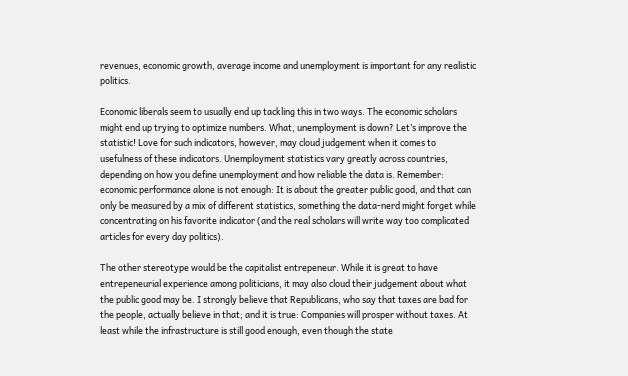revenues, economic growth, average income and unemployment is important for any realistic politics.

Economic liberals seem to usually end up tackling this in two ways. The economic scholars might end up trying to optimize numbers. What, unemployment is down? Let’s improve the statistic! Love for such indicators, however, may cloud judgement when it comes to usefulness of these indicators. Unemployment statistics vary greatly across countries, depending on how you define unemployment and how reliable the data is. Remember: economic performance alone is not enough: It is about the greater public good, and that can only be measured by a mix of different statistics, something the data-nerd might forget while concentrating on his favorite indicator (and the real scholars will write way too complicated articles for every day politics).

The other stereotype would be the capitalist entrepeneur. While it is great to have entrepeneurial experience among politicians, it may also cloud their judgement about what the public good may be. I strongly believe that Republicans, who say that taxes are bad for the people, actually believe in that; and it is true: Companies will prosper without taxes. At least while the infrastructure is still good enough, even though the state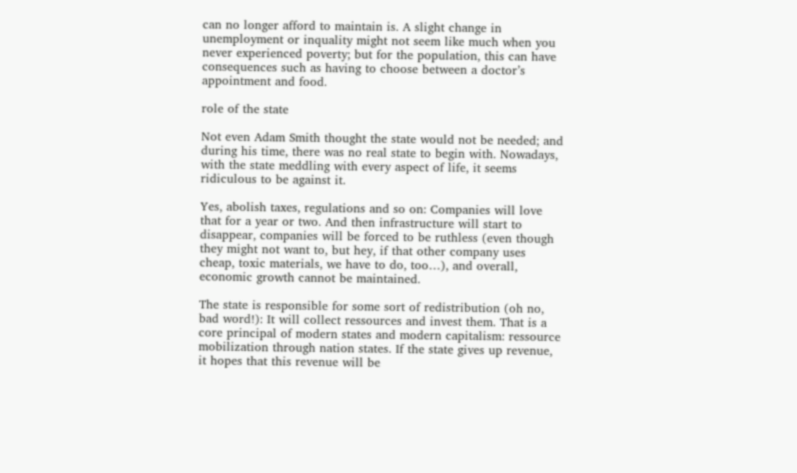can no longer afford to maintain is. A slight change in unemployment or inquality might not seem like much when you never experienced poverty; but for the population, this can have consequences such as having to choose between a doctor’s appointment and food.

role of the state

Not even Adam Smith thought the state would not be needed; and during his time, there was no real state to begin with. Nowadays, with the state meddling with every aspect of life, it seems ridiculous to be against it.

Yes, abolish taxes, regulations and so on: Companies will love that for a year or two. And then infrastructure will start to disappear, companies will be forced to be ruthless (even though they might not want to, but hey, if that other company uses cheap, toxic materials, we have to do, too…), and overall, economic growth cannot be maintained.

The state is responsible for some sort of redistribution (oh no, bad word!): It will collect ressources and invest them. That is a core principal of modern states and modern capitalism: ressource mobilization through nation states. If the state gives up revenue, it hopes that this revenue will be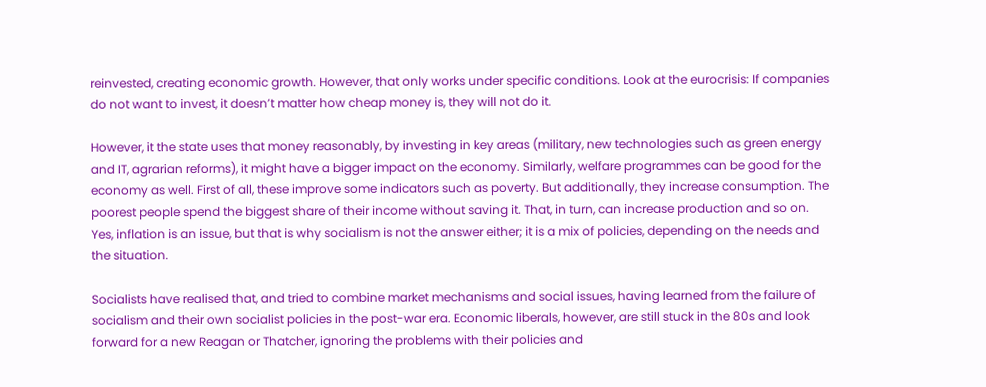reinvested, creating economic growth. However, that only works under specific conditions. Look at the eurocrisis: If companies do not want to invest, it doesn’t matter how cheap money is, they will not do it.

However, it the state uses that money reasonably, by investing in key areas (military, new technologies such as green energy and IT, agrarian reforms), it might have a bigger impact on the economy. Similarly, welfare programmes can be good for the economy as well. First of all, these improve some indicators such as poverty. But additionally, they increase consumption. The poorest people spend the biggest share of their income without saving it. That, in turn, can increase production and so on. Yes, inflation is an issue, but that is why socialism is not the answer either; it is a mix of policies, depending on the needs and the situation.

Socialists have realised that, and tried to combine market mechanisms and social issues, having learned from the failure of socialism and their own socialist policies in the post-war era. Economic liberals, however, are still stuck in the 80s and look forward for a new Reagan or Thatcher, ignoring the problems with their policies and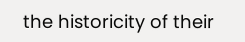the historicity of their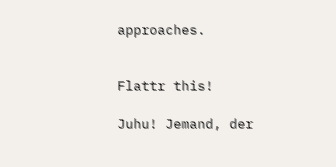approaches.


Flattr this!

Juhu! Jemand, der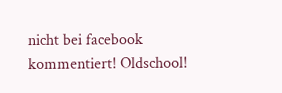nicht bei facebook kommentiert! Oldschool!